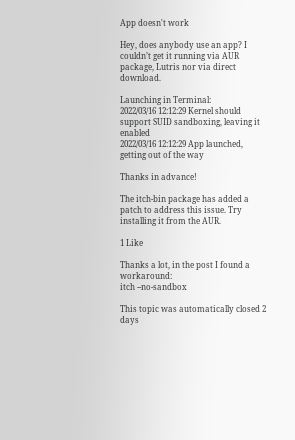App doesn't work

Hey, does anybody use an app? I couldn’t get it running via AUR package, Lutris nor via direct download.

Launching in Terminal:
2022/03/16 12:12:29 Kernel should support SUID sandboxing, leaving it enabled
2022/03/16 12:12:29 App launched, getting out of the way

Thanks in advance!

The itch-bin package has added a patch to address this issue. Try installing it from the AUR.

1 Like

Thanks a lot, in the post I found a workaround:
itch --no-sandbox

This topic was automatically closed 2 days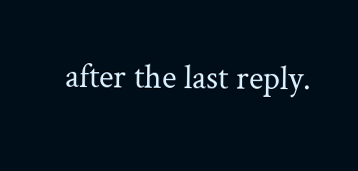after the last reply.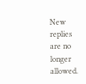New replies are no longer allowed.